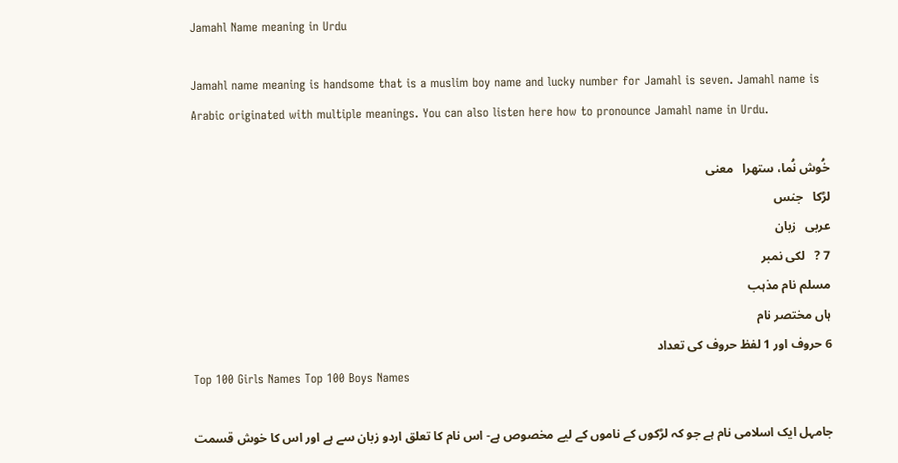Jamahl Name meaning in Urdu

Jamahl name meaning is handsome that is a muslim boy name and lucky number for Jamahl is seven. Jamahl name is Arabic originated with multiple meanings. You can also listen here how to pronounce Jamahl name in Urdu.

خُوش نُما، ستھرا   معنی
لڑكا   جنس
عربی   زبان
7 ?   لکی نمبر
مسلم نام مذہب
ہاں مختصر نام
6 حروف اور 1 لفظ حروف کی تعداد
Top 100 Girls Names Top 100 Boys Names

جامہل ایک اسلامی نام ہے جو کہ لڑکوں کے ناموں کے لیے مخصوص ہے- اس نام کا تعلق اردو زبان سے ہے اور اس کا خوش قسمت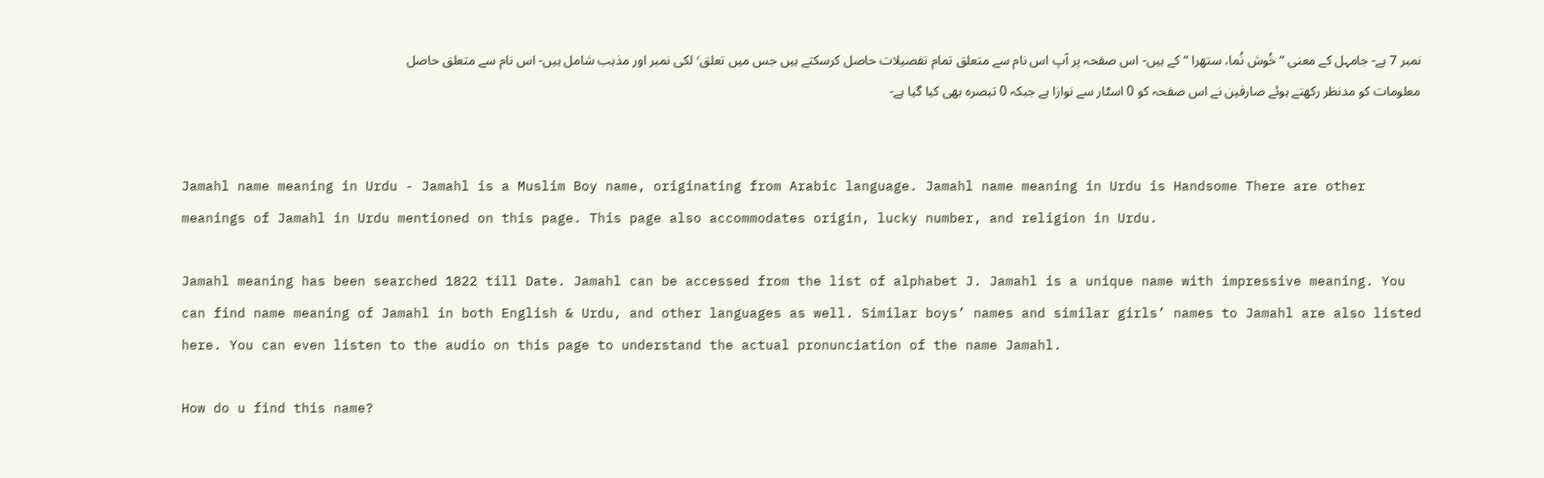نمبر 7 ہے- جامہل کے معنی “خُوش نُما، ستھرا “ کے ہیں- اس صفحہ پر آپ اس نام سے متعلق تمام تفصیلات حاصل کرسکتے ہیں جس میں تعلق٬ لکی نمبر اور مذہب شامل ہیں- اس نام سے متعلق حاصل معلومات کو مدنظر رکھتے ہوئے صارفین نے اس صفحہ کو 0 اسٹار سے نوازا ہے جبکہ 0 تبصرہ بھی کیا گیا ہے-


Jamahl name meaning in Urdu - Jamahl is a Muslim Boy name, originating from Arabic language. Jamahl name meaning in Urdu is Handsome There are other meanings of Jamahl in Urdu mentioned on this page. This page also accommodates origin, lucky number, and religion in Urdu.

Jamahl meaning has been searched 1822 till Date. Jamahl can be accessed from the list of alphabet J. Jamahl is a unique name with impressive meaning. You can find name meaning of Jamahl in both English & Urdu, and other languages as well. Similar boys’ names and similar girls’ names to Jamahl are also listed here. You can even listen to the audio on this page to understand the actual pronunciation of the name Jamahl.

How do u find this name?